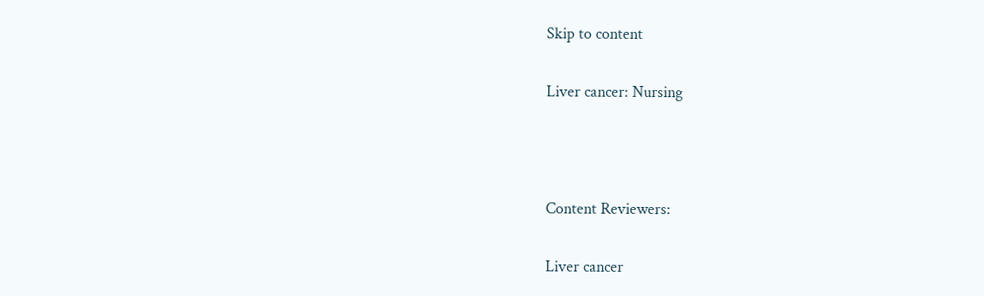Skip to content

Liver cancer: Nursing



Content Reviewers:

Liver cancer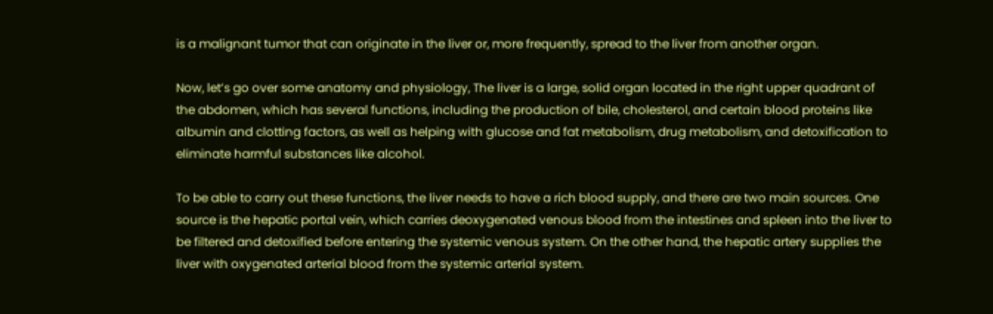is a malignant tumor that can originate in the liver or, more frequently, spread to the liver from another organ.

Now, let’s go over some anatomy and physiology, The liver is a large, solid organ located in the right upper quadrant of the abdomen, which has several functions, including the production of bile, cholesterol, and certain blood proteins like albumin and clotting factors, as well as helping with glucose and fat metabolism, drug metabolism, and detoxification to eliminate harmful substances like alcohol.

To be able to carry out these functions, the liver needs to have a rich blood supply, and there are two main sources. One source is the hepatic portal vein, which carries deoxygenated venous blood from the intestines and spleen into the liver to be filtered and detoxified before entering the systemic venous system. On the other hand, the hepatic artery supplies the liver with oxygenated arterial blood from the systemic arterial system.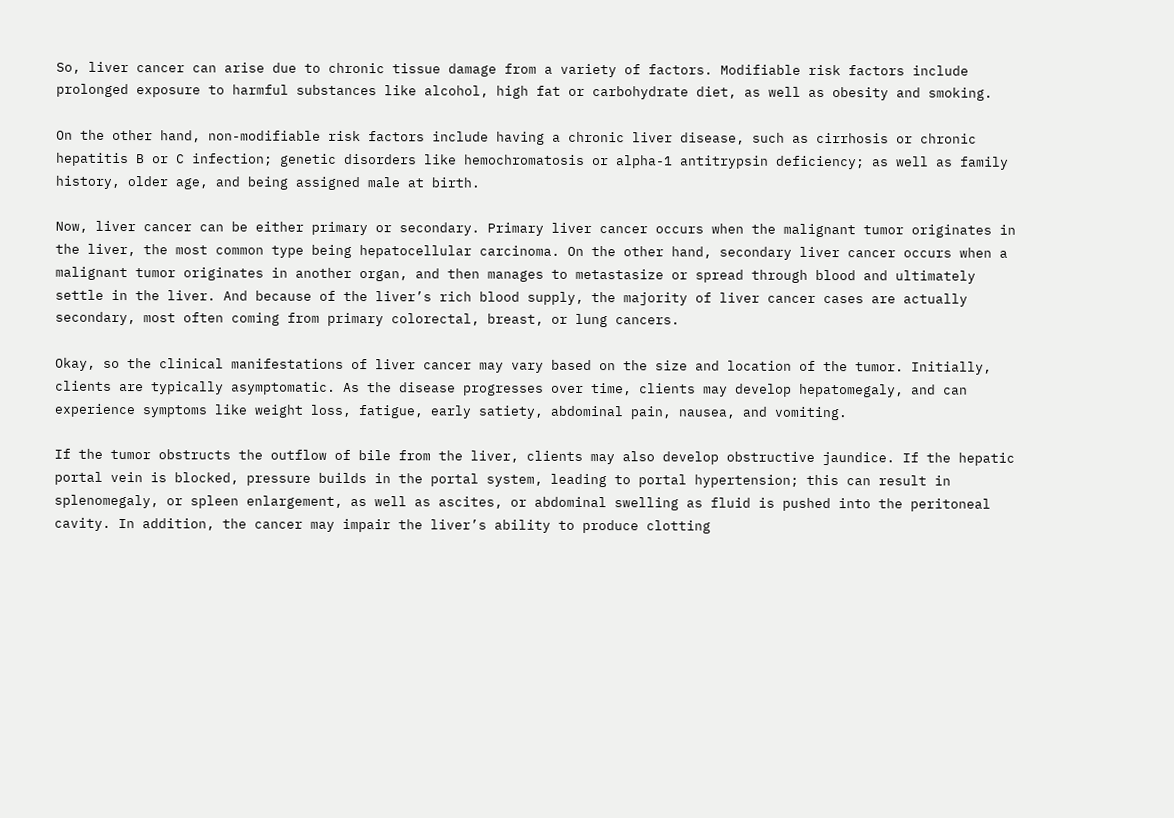So, liver cancer can arise due to chronic tissue damage from a variety of factors. Modifiable risk factors include prolonged exposure to harmful substances like alcohol, high fat or carbohydrate diet, as well as obesity and smoking.

On the other hand, non-modifiable risk factors include having a chronic liver disease, such as cirrhosis or chronic hepatitis B or C infection; genetic disorders like hemochromatosis or alpha-1 antitrypsin deficiency; as well as family history, older age, and being assigned male at birth.

Now, liver cancer can be either primary or secondary. Primary liver cancer occurs when the malignant tumor originates in the liver, the most common type being hepatocellular carcinoma. On the other hand, secondary liver cancer occurs when a malignant tumor originates in another organ, and then manages to metastasize or spread through blood and ultimately settle in the liver. And because of the liver’s rich blood supply, the majority of liver cancer cases are actually secondary, most often coming from primary colorectal, breast, or lung cancers.

Okay, so the clinical manifestations of liver cancer may vary based on the size and location of the tumor. Initially, clients are typically asymptomatic. As the disease progresses over time, clients may develop hepatomegaly, and can experience symptoms like weight loss, fatigue, early satiety, abdominal pain, nausea, and vomiting.

If the tumor obstructs the outflow of bile from the liver, clients may also develop obstructive jaundice. If the hepatic portal vein is blocked, pressure builds in the portal system, leading to portal hypertension; this can result in splenomegaly, or spleen enlargement, as well as ascites, or abdominal swelling as fluid is pushed into the peritoneal cavity. In addition, the cancer may impair the liver’s ability to produce clotting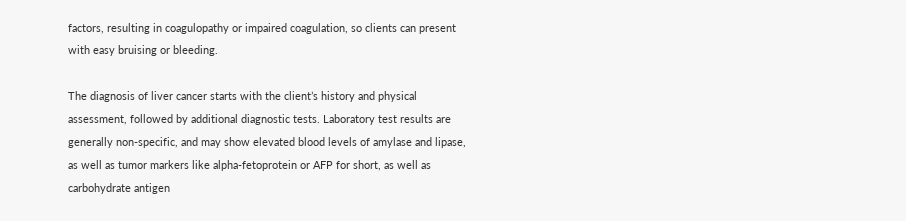factors, resulting in coagulopathy or impaired coagulation, so clients can present with easy bruising or bleeding.

The diagnosis of liver cancer starts with the client’s history and physical assessment, followed by additional diagnostic tests. Laboratory test results are generally non-specific, and may show elevated blood levels of amylase and lipase, as well as tumor markers like alpha-fetoprotein or AFP for short, as well as carbohydrate antigen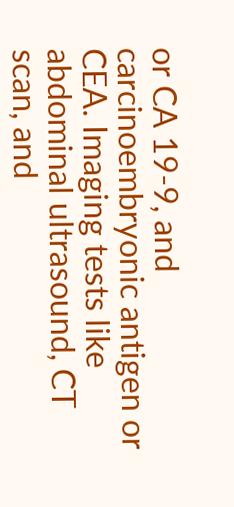or CA 19-9, and carcinoembryonic antigen or CEA. Imaging tests like abdominal ultrasound, CT scan, and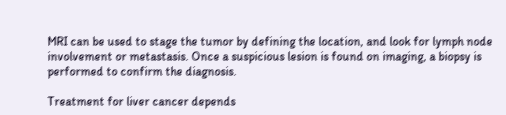MRI can be used to stage the tumor by defining the location, and look for lymph node involvement or metastasis. Once a suspicious lesion is found on imaging, a biopsy is performed to confirm the diagnosis.

Treatment for liver cancer depends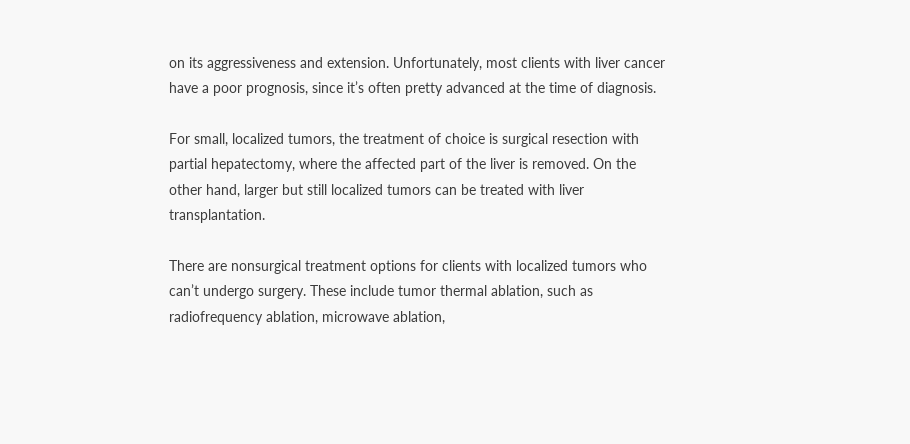on its aggressiveness and extension. Unfortunately, most clients with liver cancer have a poor prognosis, since it’s often pretty advanced at the time of diagnosis.

For small, localized tumors, the treatment of choice is surgical resection with partial hepatectomy, where the affected part of the liver is removed. On the other hand, larger but still localized tumors can be treated with liver transplantation.

There are nonsurgical treatment options for clients with localized tumors who can’t undergo surgery. These include tumor thermal ablation, such as radiofrequency ablation, microwave ablation,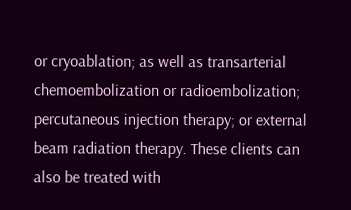or cryoablation; as well as transarterial chemoembolization or radioembolization; percutaneous injection therapy; or external beam radiation therapy. These clients can also be treated with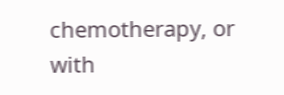chemotherapy, or with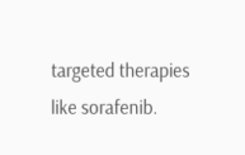targeted therapies like sorafenib.